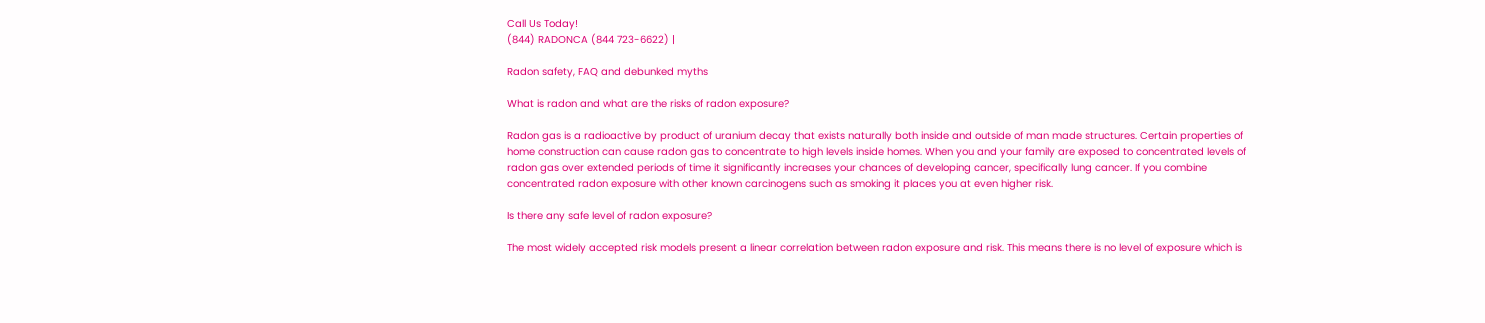Call Us Today!
(844) RADONCA (844 723-6622) |

Radon safety, FAQ and debunked myths

What is radon and what are the risks of radon exposure?

Radon gas is a radioactive by product of uranium decay that exists naturally both inside and outside of man made structures. Certain properties of home construction can cause radon gas to concentrate to high levels inside homes. When you and your family are exposed to concentrated levels of radon gas over extended periods of time it significantly increases your chances of developing cancer, specifically lung cancer. If you combine concentrated radon exposure with other known carcinogens such as smoking it places you at even higher risk.

Is there any safe level of radon exposure?

The most widely accepted risk models present a linear correlation between radon exposure and risk. This means there is no level of exposure which is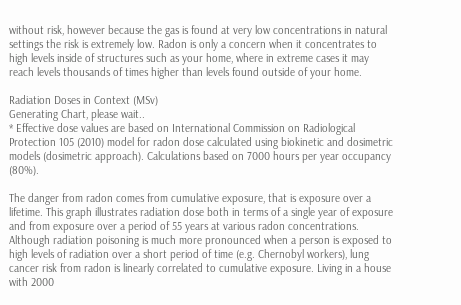without risk, however because the gas is found at very low concentrations in natural settings the risk is extremely low. Radon is only a concern when it concentrates to high levels inside of structures such as your home, where in extreme cases it may reach levels thousands of times higher than levels found outside of your home.

Radiation Doses in Context (MSv)
Generating Chart, please wait..
* Effective dose values are based on International Commission on Radiological Protection 105 (2010) model for radon dose calculated using biokinetic and dosimetric models (dosimetric approach). Calculations based on 7000 hours per year occupancy (80%).

The danger from radon comes from cumulative exposure, that is exposure over a lifetime. This graph illustrates radiation dose both in terms of a single year of exposure and from exposure over a period of 55 years at various radon concentrations. Although radiation poisoning is much more pronounced when a person is exposed to high levels of radiation over a short period of time (e.g. Chernobyl workers), lung cancer risk from radon is linearly correlated to cumulative exposure. Living in a house with 2000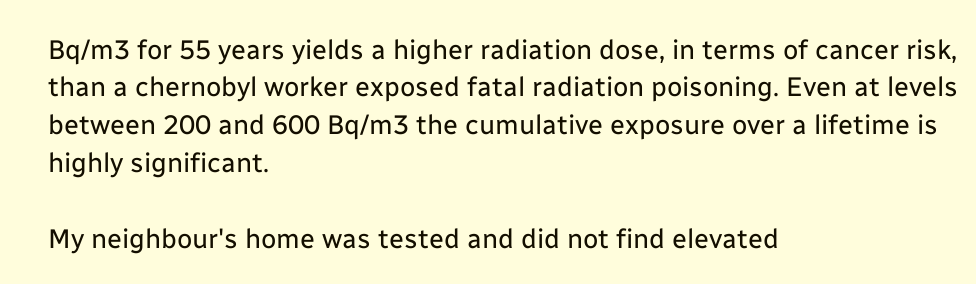Bq/m3 for 55 years yields a higher radiation dose, in terms of cancer risk, than a chernobyl worker exposed fatal radiation poisoning. Even at levels between 200 and 600 Bq/m3 the cumulative exposure over a lifetime is highly significant.

My neighbour's home was tested and did not find elevated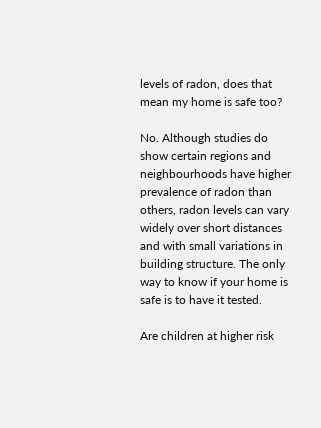levels of radon, does that mean my home is safe too?

No. Although studies do show certain regions and neighbourhoods have higher prevalence of radon than others, radon levels can vary widely over short distances and with small variations in building structure. The only way to know if your home is safe is to have it tested.

Are children at higher risk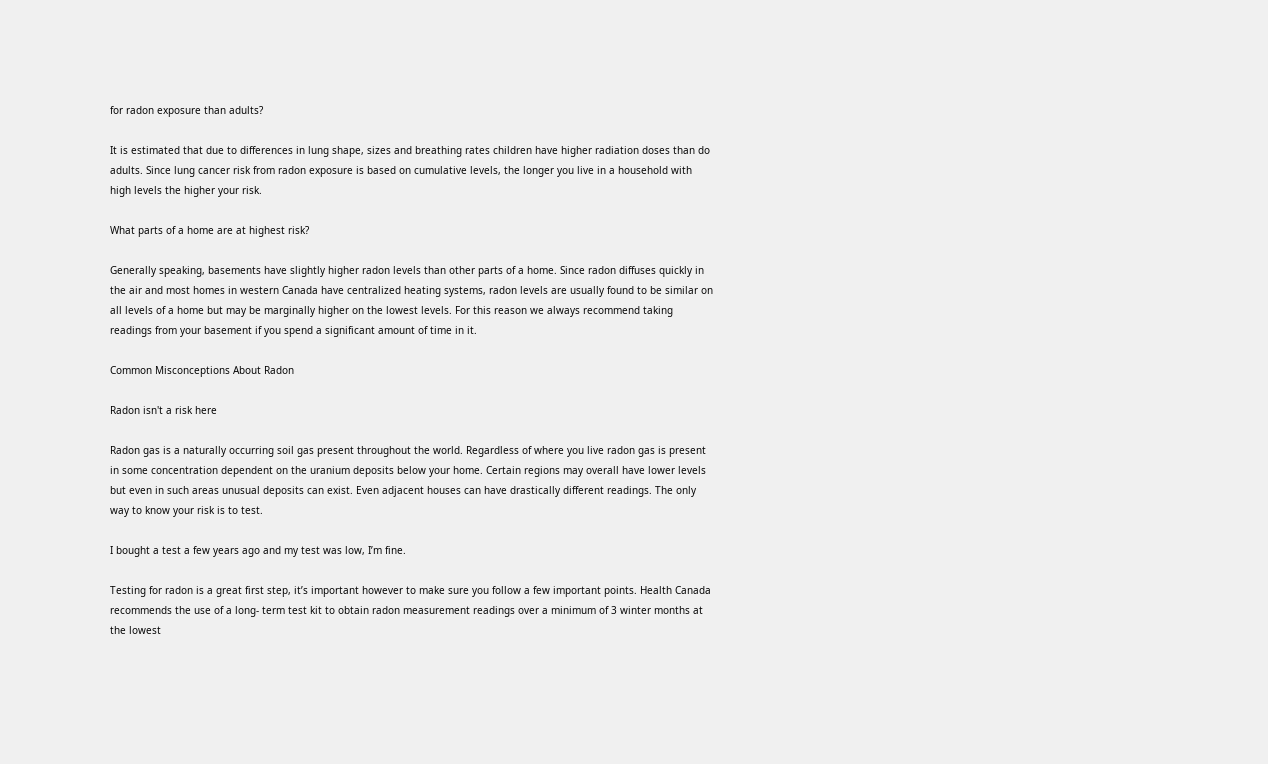for radon exposure than adults?

It is estimated that due to differences in lung shape, sizes and breathing rates children have higher radiation doses than do adults. Since lung cancer risk from radon exposure is based on cumulative levels, the longer you live in a household with high levels the higher your risk.

What parts of a home are at highest risk?

Generally speaking, basements have slightly higher radon levels than other parts of a home. Since radon diffuses quickly in the air and most homes in western Canada have centralized heating systems, radon levels are usually found to be similar on all levels of a home but may be marginally higher on the lowest levels. For this reason we always recommend taking readings from your basement if you spend a significant amount of time in it.

Common Misconceptions About Radon

Radon isn't a risk here

Radon gas is a naturally occurring soil gas present throughout the world. Regardless of where you live radon gas is present in some concentration dependent on the uranium deposits below your home. Certain regions may overall have lower levels but even in such areas unusual deposits can exist. Even adjacent houses can have drastically different readings. The only way to know your risk is to test.

I bought a test a few years ago and my test was low, I’m fine.

Testing for radon is a great first step, it’s important however to make sure you follow a few important points. Health Canada recommends the use of a long- term test kit to obtain radon measurement readings over a minimum of 3 winter months at the lowest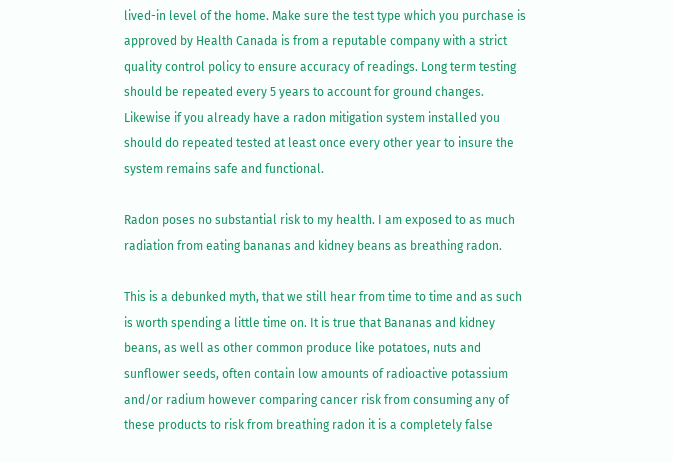lived-in level of the home. Make sure the test type which you purchase is approved by Health Canada is from a reputable company with a strict quality control policy to ensure accuracy of readings. Long term testing should be repeated every 5 years to account for ground changes. Likewise if you already have a radon mitigation system installed you should do repeated tested at least once every other year to insure the system remains safe and functional.

Radon poses no substantial risk to my health. I am exposed to as much radiation from eating bananas and kidney beans as breathing radon.

This is a debunked myth, that we still hear from time to time and as such is worth spending a little time on. It is true that Bananas and kidney beans, as well as other common produce like potatoes, nuts and sunflower seeds, often contain low amounts of radioactive potassium and/or radium however comparing cancer risk from consuming any of these products to risk from breathing radon it is a completely false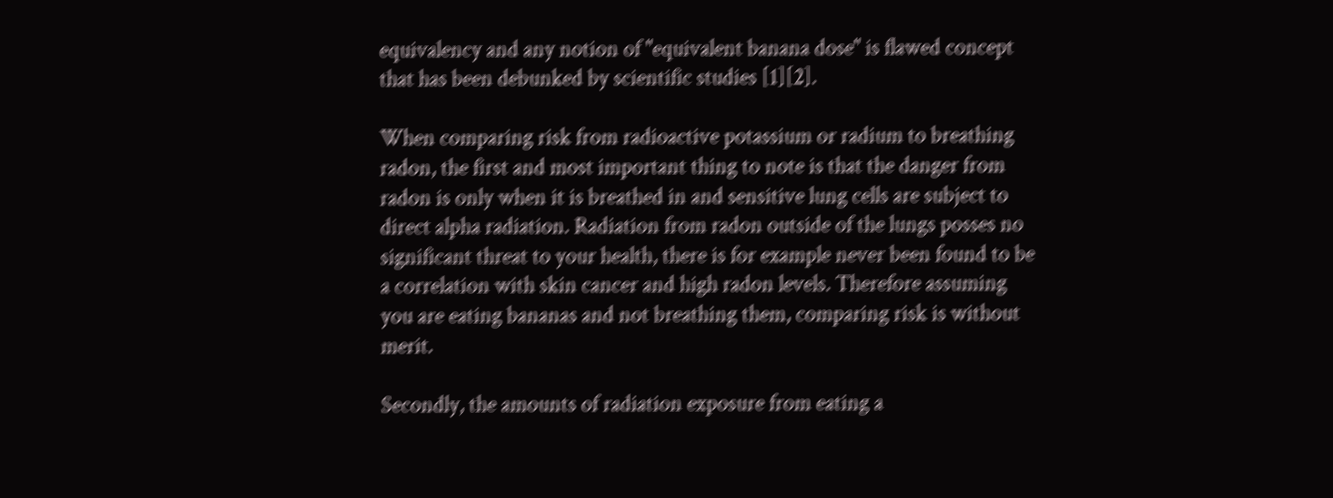equivalency and any notion of "equivalent banana dose" is flawed concept that has been debunked by scientific studies [1][2].

When comparing risk from radioactive potassium or radium to breathing radon, the first and most important thing to note is that the danger from radon is only when it is breathed in and sensitive lung cells are subject to direct alpha radiation. Radiation from radon outside of the lungs posses no significant threat to your health, there is for example never been found to be a correlation with skin cancer and high radon levels. Therefore assuming you are eating bananas and not breathing them, comparing risk is without merit.

Secondly, the amounts of radiation exposure from eating a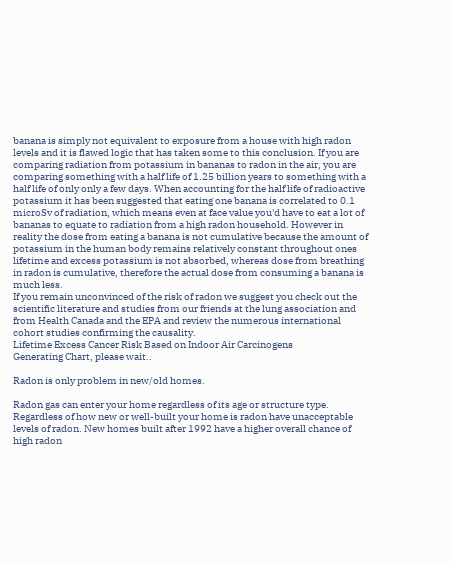banana is simply not equivalent to exposure from a house with high radon levels and it is flawed logic that has taken some to this conclusion. If you are comparing radiation from potassium in bananas to radon in the air, you are comparing something with a half life of 1.25 billion years to something with a half life of only only a few days. When accounting for the half life of radioactive potassium it has been suggested that eating one banana is correlated to 0.1 microSv of radiation, which means even at face value you'd have to eat a lot of bananas to equate to radiation from a high radon household. However in reality the dose from eating a banana is not cumulative because the amount of potassium in the human body remains relatively constant throughout ones lifetime and excess potassium is not absorbed, whereas dose from breathing in radon is cumulative, therefore the actual dose from consuming a banana is much less.
If you remain unconvinced of the risk of radon we suggest you check out the scientific literature and studies from our friends at the lung association and from Health Canada and the EPA and review the numerous international cohort studies confirming the causality.
Lifetime Excess Cancer Risk Based on Indoor Air Carcinogens
Generating Chart, please wait..

Radon is only problem in new/old homes.

Radon gas can enter your home regardless of its age or structure type. Regardless of how new or well-built your home is radon have unacceptable levels of radon. New homes built after 1992 have a higher overall chance of high radon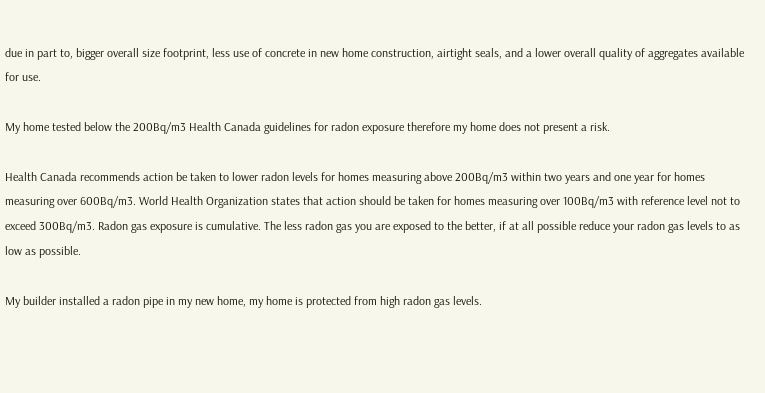due in part to, bigger overall size footprint, less use of concrete in new home construction, airtight seals, and a lower overall quality of aggregates available for use.

My home tested below the 200Bq/m3 Health Canada guidelines for radon exposure therefore my home does not present a risk.

Health Canada recommends action be taken to lower radon levels for homes measuring above 200Bq/m3 within two years and one year for homes measuring over 600Bq/m3. World Health Organization states that action should be taken for homes measuring over 100Bq/m3 with reference level not to exceed 300Bq/m3. Radon gas exposure is cumulative. The less radon gas you are exposed to the better, if at all possible reduce your radon gas levels to as low as possible.

My builder installed a radon pipe in my new home, my home is protected from high radon gas levels.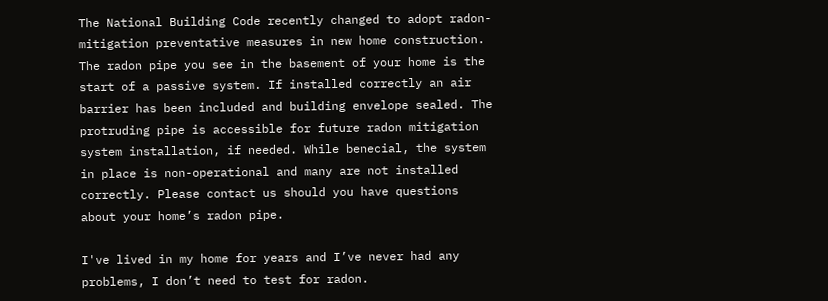The National Building Code recently changed to adopt radon-mitigation preventative measures in new home construction. The radon pipe you see in the basement of your home is the start of a passive system. If installed correctly an air barrier has been included and building envelope sealed. The protruding pipe is accessible for future radon mitigation system installation, if needed. While benecial, the system in place is non-operational and many are not installed correctly. Please contact us should you have questions about your home’s radon pipe.

I've lived in my home for years and I’ve never had any problems, I don’t need to test for radon.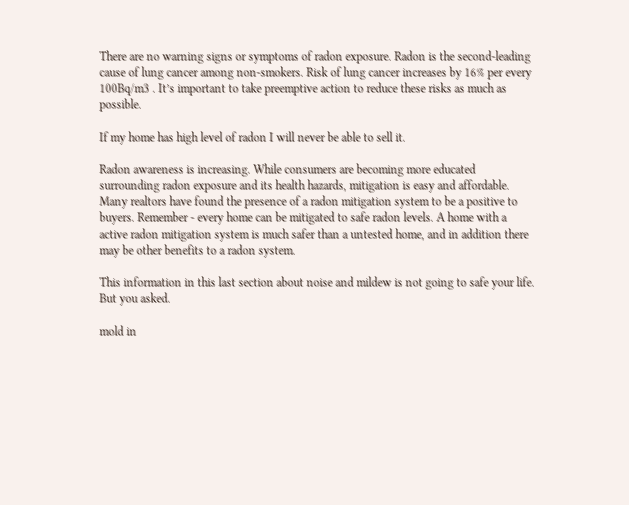There are no warning signs or symptoms of radon exposure. Radon is the second-leading cause of lung cancer among non-smokers. Risk of lung cancer increases by 16% per every 100Bq/m3 . It’s important to take preemptive action to reduce these risks as much as possible.

If my home has high level of radon I will never be able to sell it.

Radon awareness is increasing. While consumers are becoming more educated surrounding radon exposure and its health hazards, mitigation is easy and affordable. Many realtors have found the presence of a radon mitigation system to be a positive to buyers. Remember - every home can be mitigated to safe radon levels. A home with a active radon mitigation system is much safer than a untested home, and in addition there may be other benefits to a radon system.

This information in this last section about noise and mildew is not going to safe your life. But you asked.

mold in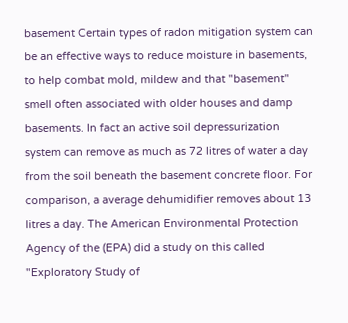basement Certain types of radon mitigation system can be an effective ways to reduce moisture in basements, to help combat mold, mildew and that "basement" smell often associated with older houses and damp basements. In fact an active soil depressurization system can remove as much as 72 litres of water a day from the soil beneath the basement concrete floor. For comparison, a average dehumidifier removes about 13 litres a day. The American Environmental Protection Agency of the (EPA) did a study on this called "Exploratory Study of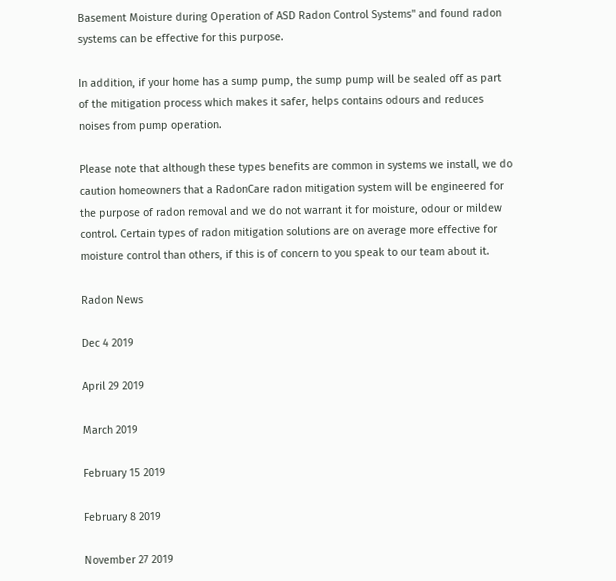Basement Moisture during Operation of ASD Radon Control Systems" and found radon systems can be effective for this purpose.

In addition, if your home has a sump pump, the sump pump will be sealed off as part of the mitigation process which makes it safer, helps contains odours and reduces noises from pump operation.

Please note that although these types benefits are common in systems we install, we do caution homeowners that a RadonCare radon mitigation system will be engineered for the purpose of radon removal and we do not warrant it for moisture, odour or mildew control. Certain types of radon mitigation solutions are on average more effective for moisture control than others, if this is of concern to you speak to our team about it.

Radon News

Dec 4 2019

April 29 2019

March 2019

February 15 2019

February 8 2019

November 27 2019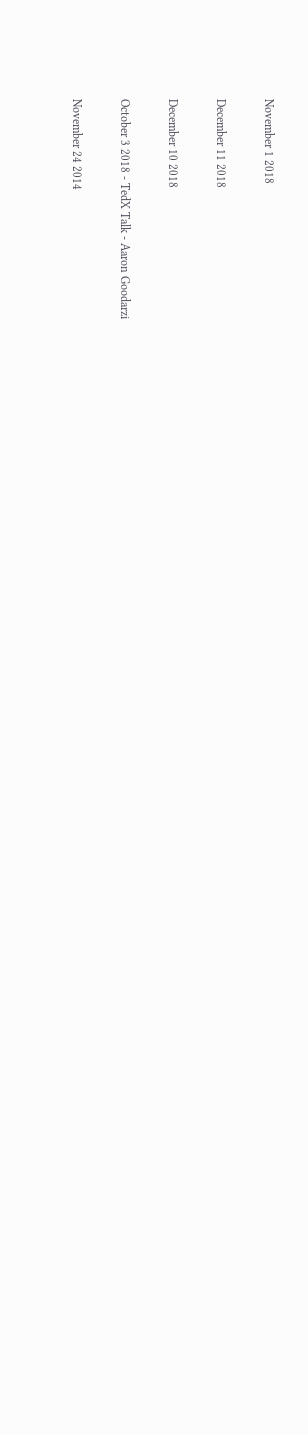November 1 2018

December 11 2018

December 10 2018

October 3 2018 - TedX Talk - Aaron Goodarzi

November 24 2014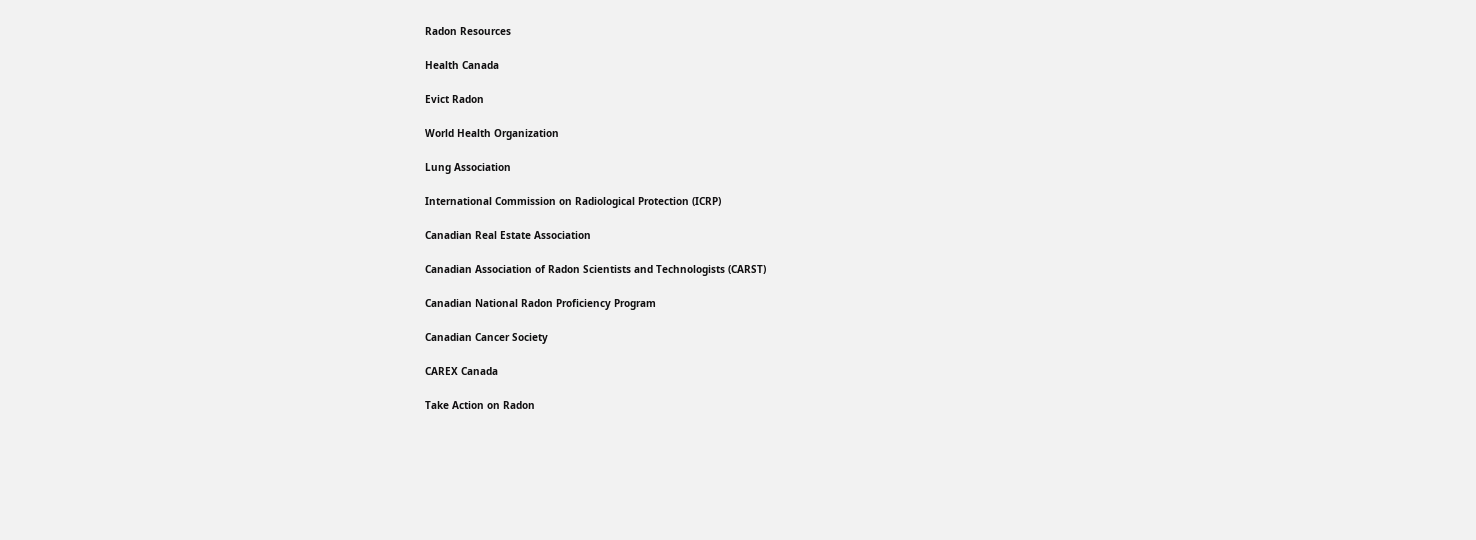Radon Resources

Health Canada

Evict Radon

World Health Organization

Lung Association

International Commission on Radiological Protection (ICRP)

Canadian Real Estate Association

Canadian Association of Radon Scientists and Technologists (CARST)

Canadian National Radon Proficiency Program

Canadian Cancer Society

CAREX Canada

Take Action on Radon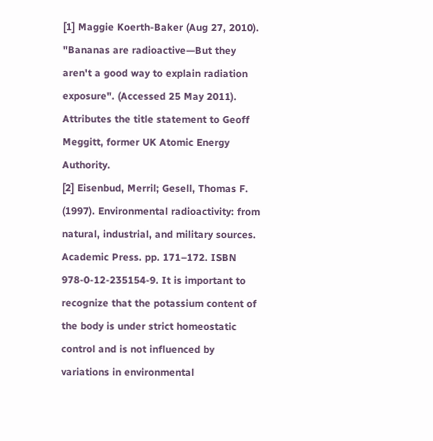[1] Maggie Koerth-Baker (Aug 27, 2010). "Bananas are radioactive—But they aren't a good way to explain radiation exposure". (Accessed 25 May 2011). Attributes the title statement to Geoff Meggitt, former UK Atomic Energy Authority.
[2] Eisenbud, Merril; Gesell, Thomas F. (1997). Environmental radioactivity: from natural, industrial, and military sources. Academic Press. pp. 171–172. ISBN 978-0-12-235154-9. It is important to recognize that the potassium content of the body is under strict homeostatic control and is not influenced by variations in environmental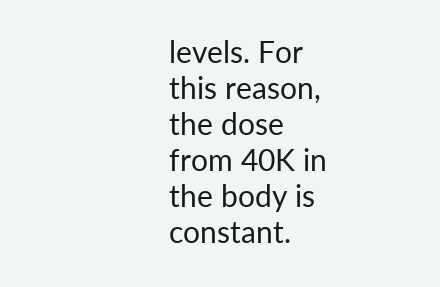levels. For this reason, the dose from 40K in the body is constant.